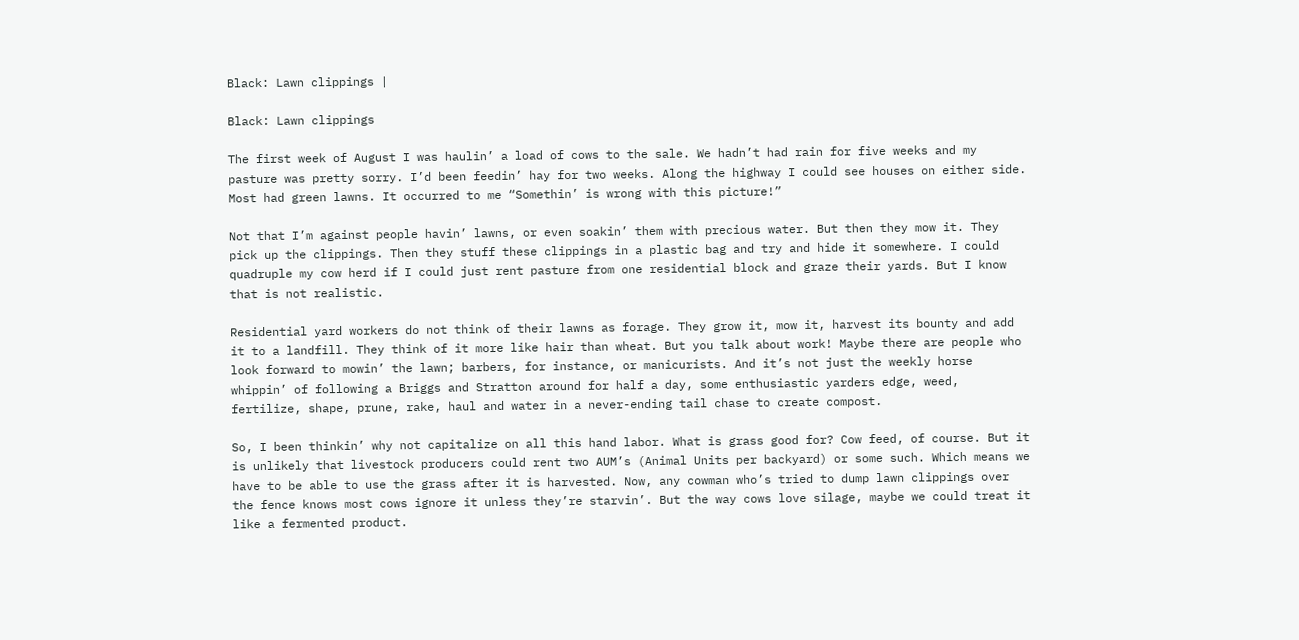Black: Lawn clippings |

Black: Lawn clippings

The first week of August I was haulin’ a load of cows to the sale. We hadn’t had rain for five weeks and my pasture was pretty sorry. I’d been feedin’ hay for two weeks. Along the highway I could see houses on either side. Most had green lawns. It occurred to me “Somethin’ is wrong with this picture!”

Not that I’m against people havin’ lawns, or even soakin’ them with precious water. But then they mow it. They pick up the clippings. Then they stuff these clippings in a plastic bag and try and hide it somewhere. I could quadruple my cow herd if I could just rent pasture from one residential block and graze their yards. But I know that is not realistic.

Residential yard workers do not think of their lawns as forage. They grow it, mow it, harvest its bounty and add it to a landfill. They think of it more like hair than wheat. But you talk about work! Maybe there are people who look forward to mowin’ the lawn; barbers, for instance, or manicurists. And it’s not just the weekly horse whippin’ of following a Briggs and Stratton around for half a day, some enthusiastic yarders edge, weed, fertilize, shape, prune, rake, haul and water in a never-ending tail chase to create compost.

So, I been thinkin’ why not capitalize on all this hand labor. What is grass good for? Cow feed, of course. But it is unlikely that livestock producers could rent two AUM’s (Animal Units per backyard) or some such. Which means we have to be able to use the grass after it is harvested. Now, any cowman who’s tried to dump lawn clippings over the fence knows most cows ignore it unless they’re starvin’. But the way cows love silage, maybe we could treat it like a fermented product.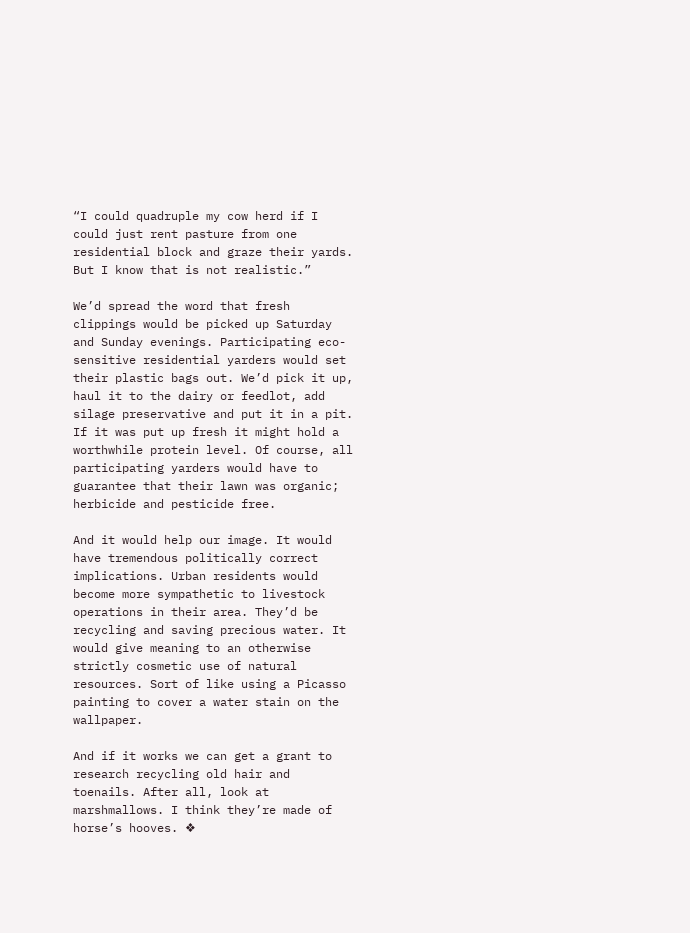“I could quadruple my cow herd if I could just rent pasture from one residential block and graze their yards. But I know that is not realistic.”

We’d spread the word that fresh clippings would be picked up Saturday and Sunday evenings. Participating eco-sensitive residential yarders would set their plastic bags out. We’d pick it up, haul it to the dairy or feedlot, add silage preservative and put it in a pit. If it was put up fresh it might hold a worthwhile protein level. Of course, all participating yarders would have to guarantee that their lawn was organic; herbicide and pesticide free.

And it would help our image. It would have tremendous politically correct implications. Urban residents would become more sympathetic to livestock operations in their area. They’d be recycling and saving precious water. It would give meaning to an otherwise strictly cosmetic use of natural resources. Sort of like using a Picasso painting to cover a water stain on the wallpaper.

And if it works we can get a grant to research recycling old hair and toenails. After all, look at marshmallows. I think they’re made of horse’s hooves. ❖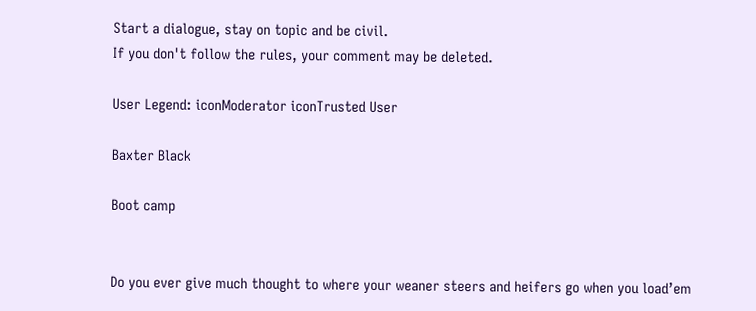Start a dialogue, stay on topic and be civil.
If you don't follow the rules, your comment may be deleted.

User Legend: iconModerator iconTrusted User

Baxter Black

Boot camp


Do you ever give much thought to where your weaner steers and heifers go when you load’em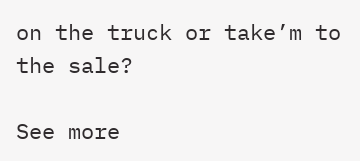on the truck or take’m to the sale?

See more